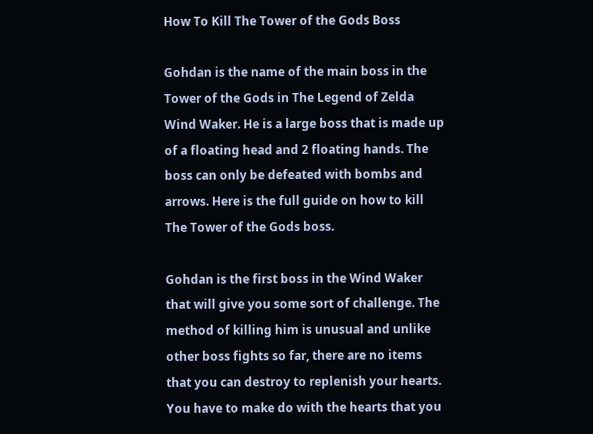How To Kill The Tower of the Gods Boss

Gohdan is the name of the main boss in the Tower of the Gods in The Legend of Zelda Wind Waker. He is a large boss that is made up of a floating head and 2 floating hands. The boss can only be defeated with bombs and arrows. Here is the full guide on how to kill The Tower of the Gods boss.

Gohdan is the first boss in the Wind Waker that will give you some sort of challenge. The method of killing him is unusual and unlike other boss fights so far, there are no items that you can destroy to replenish your hearts. You have to make do with the hearts that you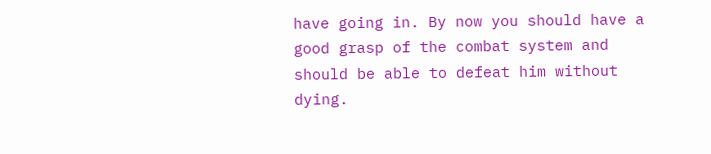have going in. By now you should have a good grasp of the combat system and should be able to defeat him without dying.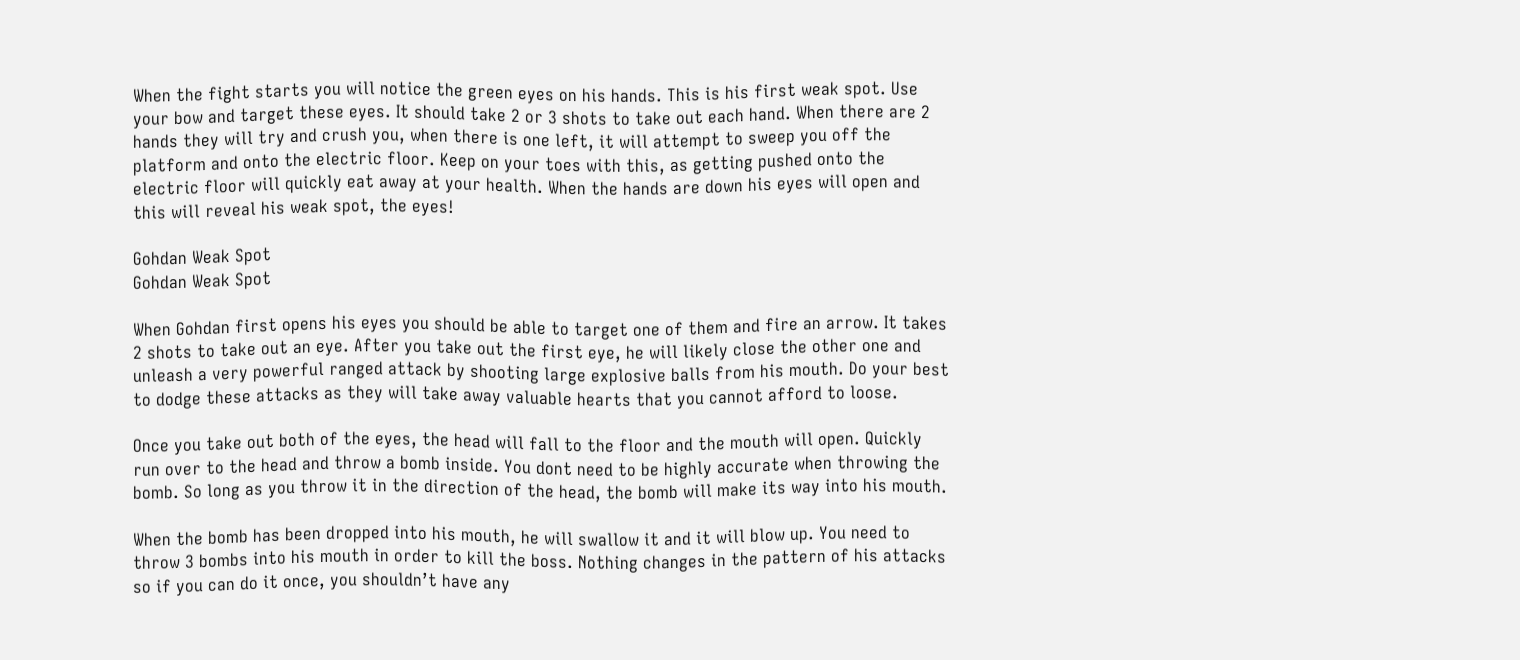When the fight starts you will notice the green eyes on his hands. This is his first weak spot. Use your bow and target these eyes. It should take 2 or 3 shots to take out each hand. When there are 2 hands they will try and crush you, when there is one left, it will attempt to sweep you off the platform and onto the electric floor. Keep on your toes with this, as getting pushed onto the electric floor will quickly eat away at your health. When the hands are down his eyes will open and this will reveal his weak spot, the eyes!

Gohdan Weak Spot
Gohdan Weak Spot

When Gohdan first opens his eyes you should be able to target one of them and fire an arrow. It takes 2 shots to take out an eye. After you take out the first eye, he will likely close the other one and unleash a very powerful ranged attack by shooting large explosive balls from his mouth. Do your best to dodge these attacks as they will take away valuable hearts that you cannot afford to loose.

Once you take out both of the eyes, the head will fall to the floor and the mouth will open. Quickly run over to the head and throw a bomb inside. You dont need to be highly accurate when throwing the bomb. So long as you throw it in the direction of the head, the bomb will make its way into his mouth.

When the bomb has been dropped into his mouth, he will swallow it and it will blow up. You need to throw 3 bombs into his mouth in order to kill the boss. Nothing changes in the pattern of his attacks so if you can do it once, you shouldn’t have any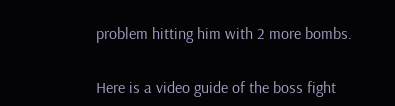problem hitting him with 2 more bombs.


Here is a video guide of the boss fight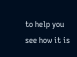to help you see how it is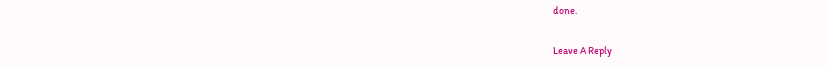done.

Leave A Reply